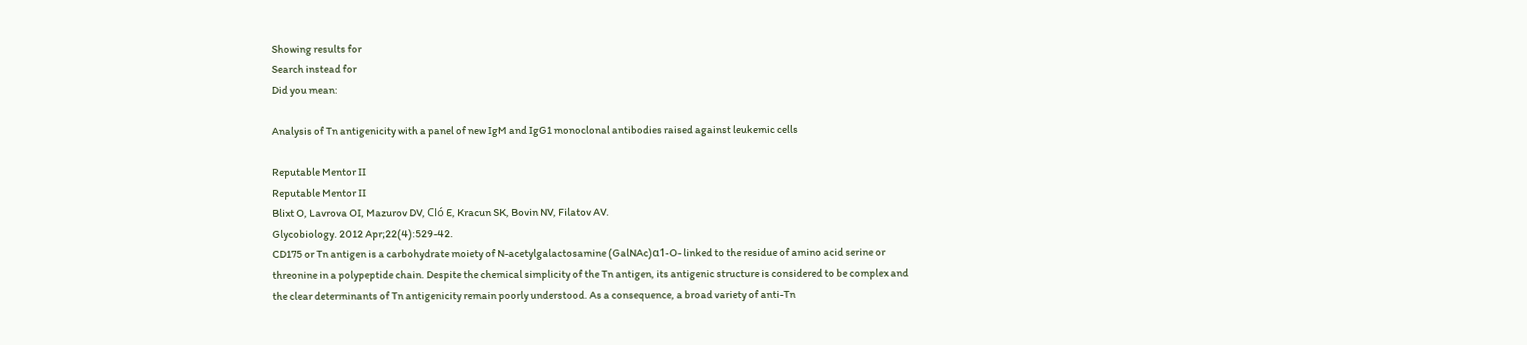Showing results for
Search instead for
Did you mean:

Analysis of Tn antigenicity with a panel of new IgM and IgG1 monoclonal antibodies raised against leukemic cells

Reputable Mentor II
Reputable Mentor II
Blixt O, Lavrova OI, Mazurov DV, Cló E, Kracun SK, Bovin NV, Filatov AV.
Glycobiology. 2012 Apr;22(4):529-42.
CD175 or Tn antigen is a carbohydrate moiety of N-acetylgalactosamine (GalNAc)α1-O- linked to the residue of amino acid serine or threonine in a polypeptide chain. Despite the chemical simplicity of the Tn antigen, its antigenic structure is considered to be complex and the clear determinants of Tn antigenicity remain poorly understood. As a consequence, a broad variety of anti-Tn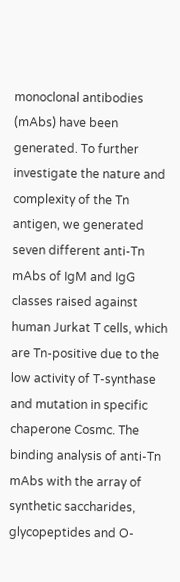monoclonal antibodies (mAbs) have been generated. To further investigate the nature and complexity of the Tn antigen, we generated seven different anti-Tn mAbs of IgM and IgG classes raised against human Jurkat T cells, which are Tn-positive due to the low activity of T-synthase and mutation in specific chaperone Cosmc. The binding analysis of anti-Tn mAbs with the array of synthetic saccharides, glycopeptides and O-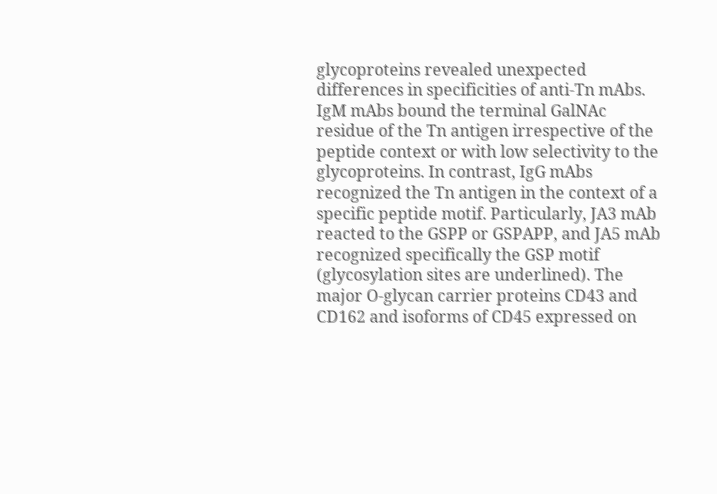glycoproteins revealed unexpected differences in specificities of anti-Tn mAbs. IgM mAbs bound the terminal GalNAc residue of the Tn antigen irrespective of the peptide context or with low selectivity to the glycoproteins. In contrast, IgG mAbs recognized the Tn antigen in the context of a specific peptide motif. Particularly, JA3 mAb reacted to the GSPP or GSPAPP, and JA5 mAb recognized specifically the GSP motif (glycosylation sites are underlined). The major O-glycan carrier proteins CD43 and CD162 and isoforms of CD45 expressed on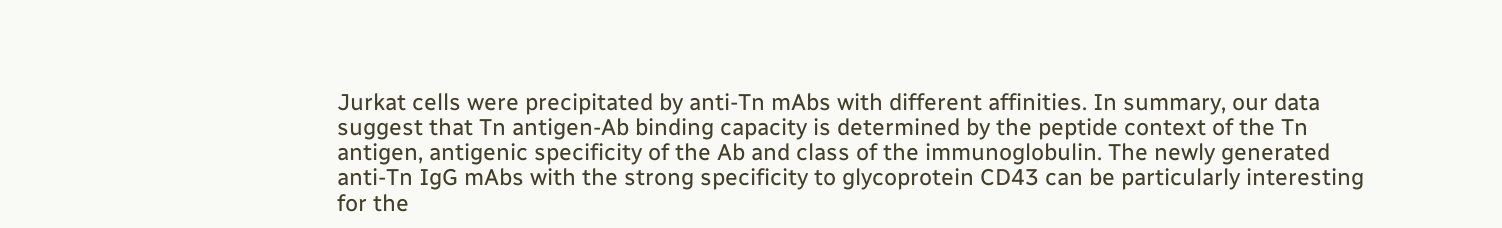Jurkat cells were precipitated by anti-Tn mAbs with different affinities. In summary, our data suggest that Tn antigen-Ab binding capacity is determined by the peptide context of the Tn antigen, antigenic specificity of the Ab and class of the immunoglobulin. The newly generated anti-Tn IgG mAbs with the strong specificity to glycoprotein CD43 can be particularly interesting for the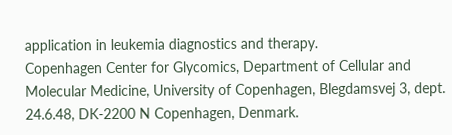application in leukemia diagnostics and therapy.
Copenhagen Center for Glycomics, Department of Cellular and Molecular Medicine, University of Copenhagen, Blegdamsvej 3, dept. 24.6.48, DK-2200 N Copenhagen, Denmark.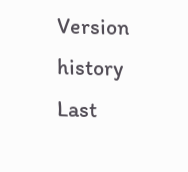Version history
Last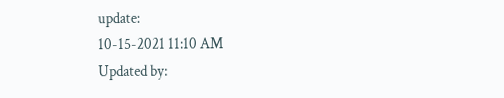update:
10-15-2021 11:10 AM
Updated by: